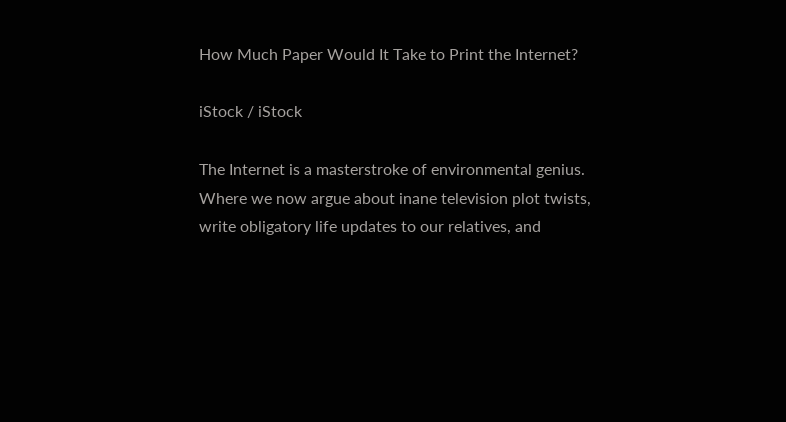How Much Paper Would It Take to Print the Internet?

iStock / iStock

The Internet is a masterstroke of environmental genius. Where we now argue about inane television plot twists, write obligatory life updates to our relatives, and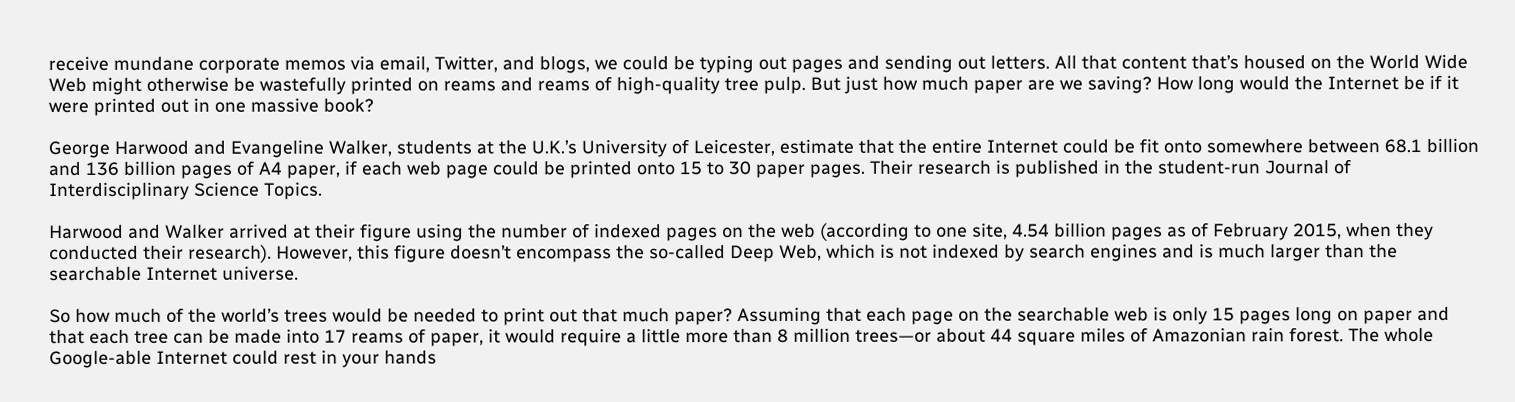receive mundane corporate memos via email, Twitter, and blogs, we could be typing out pages and sending out letters. All that content that’s housed on the World Wide Web might otherwise be wastefully printed on reams and reams of high-quality tree pulp. But just how much paper are we saving? How long would the Internet be if it were printed out in one massive book?

George Harwood and Evangeline Walker, students at the U.K.’s University of Leicester, estimate that the entire Internet could be fit onto somewhere between 68.1 billion and 136 billion pages of A4 paper, if each web page could be printed onto 15 to 30 paper pages. Their research is published in the student-run Journal of Interdisciplinary Science Topics.

Harwood and Walker arrived at their figure using the number of indexed pages on the web (according to one site, 4.54 billion pages as of February 2015, when they conducted their research). However, this figure doesn’t encompass the so-called Deep Web, which is not indexed by search engines and is much larger than the searchable Internet universe.

So how much of the world’s trees would be needed to print out that much paper? Assuming that each page on the searchable web is only 15 pages long on paper and that each tree can be made into 17 reams of paper, it would require a little more than 8 million trees—or about 44 square miles of Amazonian rain forest. The whole Google-able Internet could rest in your hands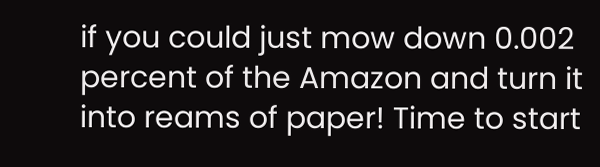if you could just mow down 0.002 percent of the Amazon and turn it into reams of paper! Time to start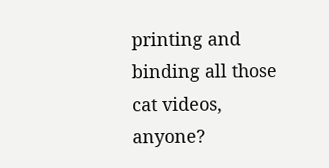printing and binding all those cat videos, anyone?